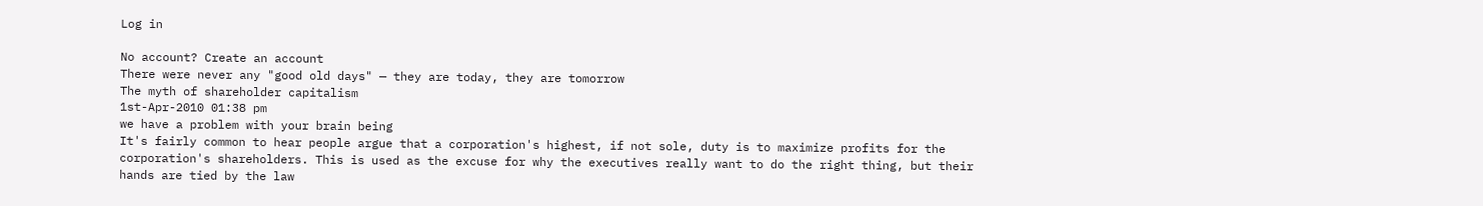Log in

No account? Create an account
There were never any "good old days" — they are today, they are tomorrow
The myth of shareholder capitalism
1st-Apr-2010 01:38 pm
we have a problem with your brain being
It's fairly common to hear people argue that a corporation's highest, if not sole, duty is to maximize profits for the corporation's shareholders. This is used as the excuse for why the executives really want to do the right thing, but their hands are tied by the law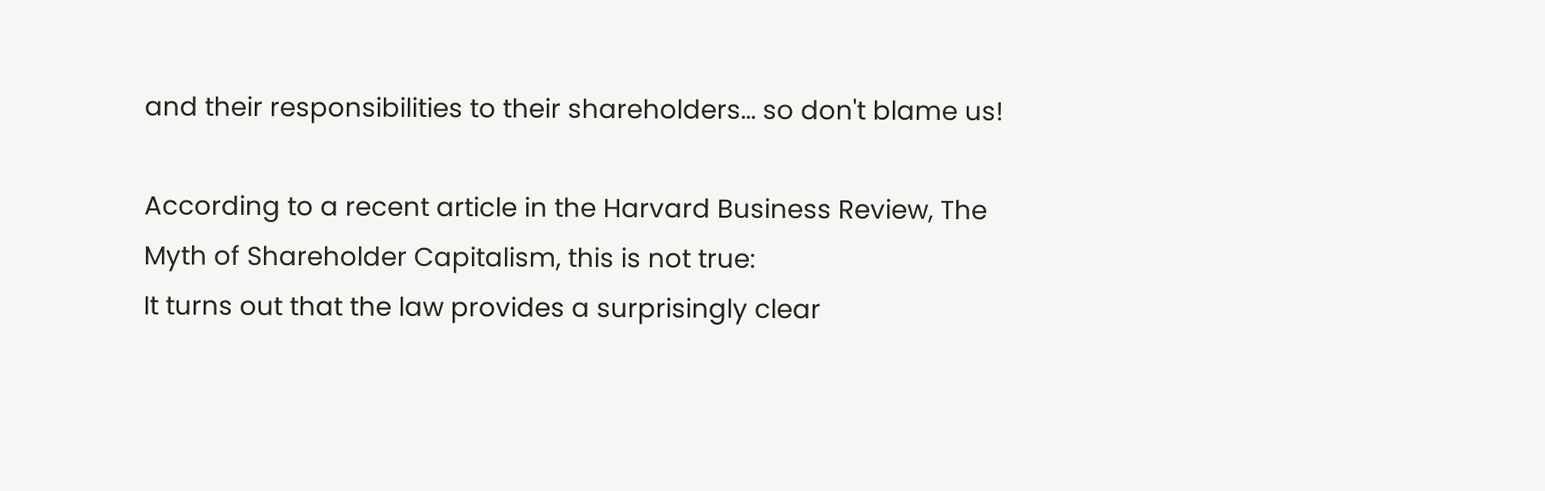and their responsibilities to their shareholders... so don't blame us!

According to a recent article in the Harvard Business Review, The Myth of Shareholder Capitalism, this is not true:
It turns out that the law provides a surprisingly clear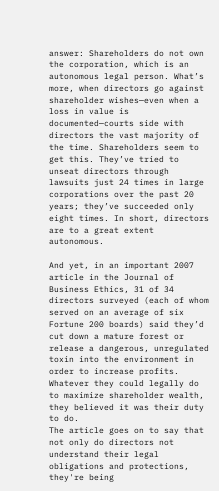answer: Shareholders do not own the corporation, which is an autonomous legal person. What’s more, when directors go against shareholder wishes—even when a loss in value is documented—courts side with directors the vast majority of the time. Shareholders seem to get this. They’ve tried to unseat directors through lawsuits just 24 times in large corporations over the past 20 years; they’ve succeeded only eight times. In short, directors are to a great extent autonomous.

And yet, in an important 2007 article in the Journal of Business Ethics, 31 of 34 directors surveyed (each of whom served on an average of six Fortune 200 boards) said they’d cut down a mature forest or release a dangerous, unregulated toxin into the environment in order to increase profits. Whatever they could legally do to maximize shareholder wealth, they believed it was their duty to do.
The article goes on to say that not only do directors not understand their legal obligations and protections, they're being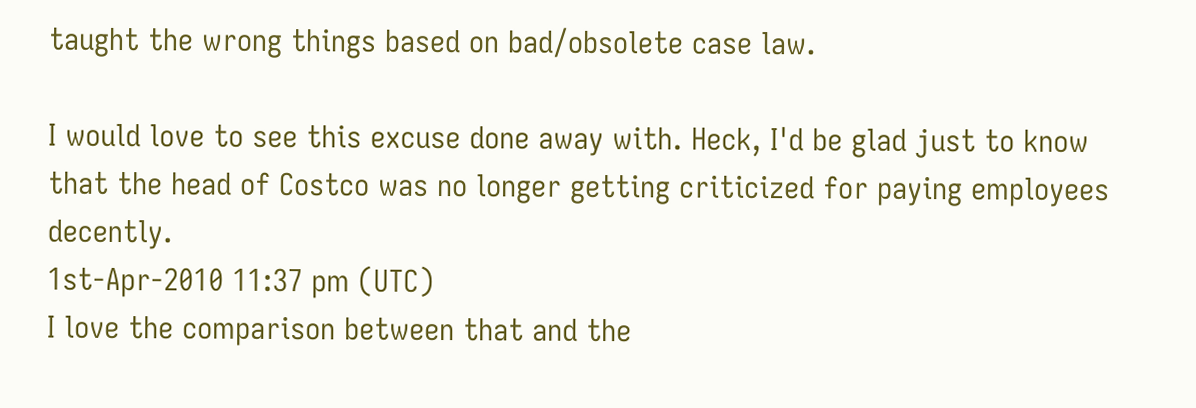taught the wrong things based on bad/obsolete case law.

I would love to see this excuse done away with. Heck, I'd be glad just to know that the head of Costco was no longer getting criticized for paying employees decently.
1st-Apr-2010 11:37 pm (UTC)
I love the comparison between that and the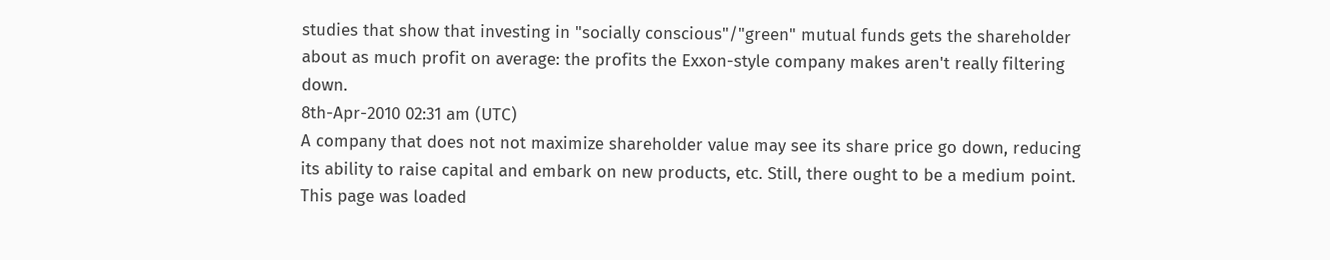studies that show that investing in "socially conscious"/"green" mutual funds gets the shareholder about as much profit on average: the profits the Exxon-style company makes aren't really filtering down.
8th-Apr-2010 02:31 am (UTC)
A company that does not not maximize shareholder value may see its share price go down, reducing its ability to raise capital and embark on new products, etc. Still, there ought to be a medium point.
This page was loaded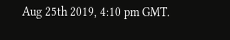Aug 25th 2019, 4:10 pm GMT.